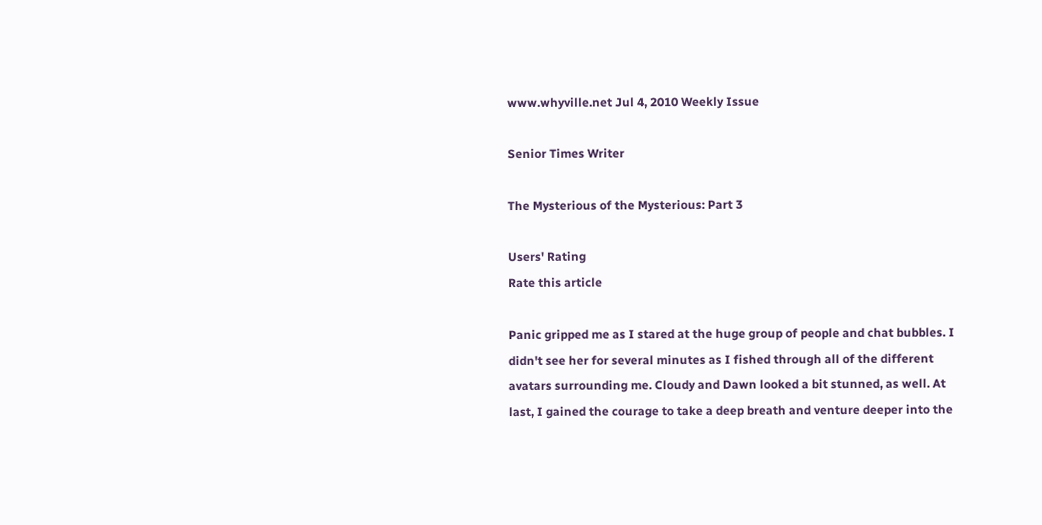www.whyville.net Jul 4, 2010 Weekly Issue

Senior Times Writer

The Mysterious of the Mysterious: Part 3

Users' Rating
Rate this article

Panic gripped me as I stared at the huge group of people and chat bubbles. I didn't see her for several minutes as I fished through all of the different avatars surrounding me. Cloudy and Dawn looked a bit stunned, as well. At last, I gained the courage to take a deep breath and venture deeper into the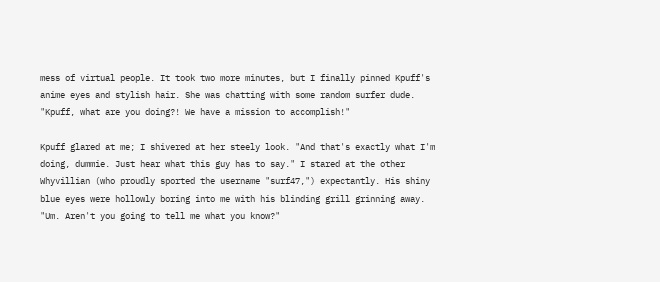mess of virtual people. It took two more minutes, but I finally pinned Kpuff's anime eyes and stylish hair. She was chatting with some random surfer dude. "Kpuff, what are you doing?! We have a mission to accomplish!"

Kpuff glared at me; I shivered at her steely look. "And that's exactly what I'm doing, dummie. Just hear what this guy has to say." I stared at the other Whyvillian (who proudly sported the username "surf47,") expectantly. His shiny blue eyes were hollowly boring into me with his blinding grill grinning away. "Um. Aren't you going to tell me what you know?"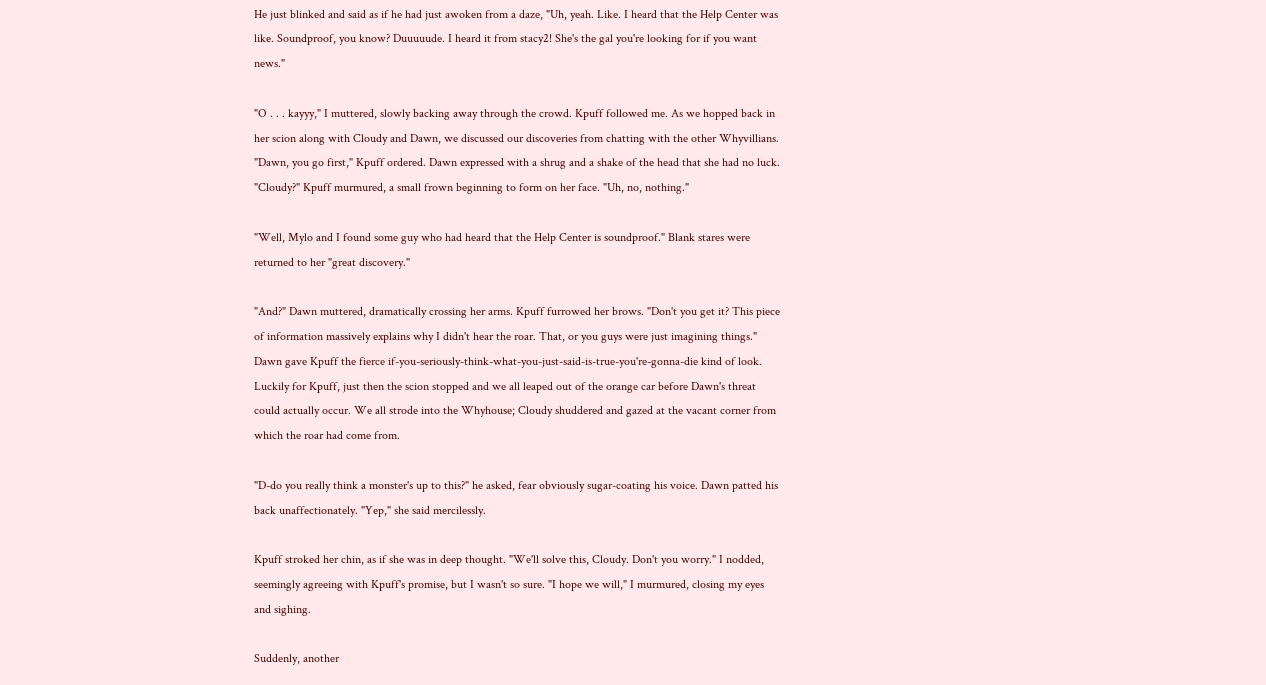He just blinked and said as if he had just awoken from a daze, "Uh, yeah. Like. I heard that the Help Center was like. Soundproof, you know? Duuuuude. I heard it from stacy2! She's the gal you're looking for if you want news."

"O . . . kayyy," I muttered, slowly backing away through the crowd. Kpuff followed me. As we hopped back in her scion along with Cloudy and Dawn, we discussed our discoveries from chatting with the other Whyvillians. "Dawn, you go first," Kpuff ordered. Dawn expressed with a shrug and a shake of the head that she had no luck. "Cloudy?" Kpuff murmured, a small frown beginning to form on her face. "Uh, no, nothing."

"Well, Mylo and I found some guy who had heard that the Help Center is soundproof." Blank stares were returned to her "great discovery."

"And?" Dawn muttered, dramatically crossing her arms. Kpuff furrowed her brows. "Don't you get it? This piece of information massively explains why I didn't hear the roar. That, or you guys were just imagining things." Dawn gave Kpuff the fierce if-you-seriously-think-what-you-just-said-is-true-you're-gonna-die kind of look. Luckily for Kpuff, just then the scion stopped and we all leaped out of the orange car before Dawn's threat could actually occur. We all strode into the Whyhouse; Cloudy shuddered and gazed at the vacant corner from which the roar had come from.

"D-do you really think a monster's up to this?" he asked, fear obviously sugar-coating his voice. Dawn patted his back unaffectionately. "Yep," she said mercilessly.

Kpuff stroked her chin, as if she was in deep thought. "We'll solve this, Cloudy. Don't you worry." I nodded, seemingly agreeing with Kpuff's promise, but I wasn't so sure. "I hope we will," I murmured, closing my eyes and sighing.

Suddenly, another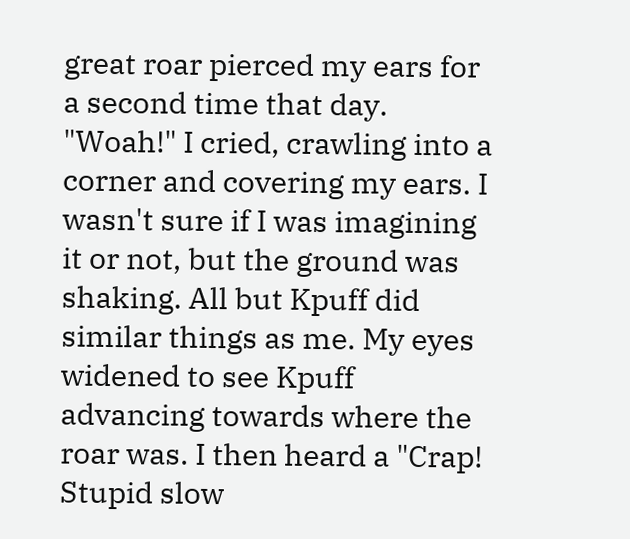great roar pierced my ears for a second time that day. "Woah!" I cried, crawling into a corner and covering my ears. I wasn't sure if I was imagining it or not, but the ground was shaking. All but Kpuff did similar things as me. My eyes widened to see Kpuff advancing towards where the roar was. I then heard a "Crap! Stupid slow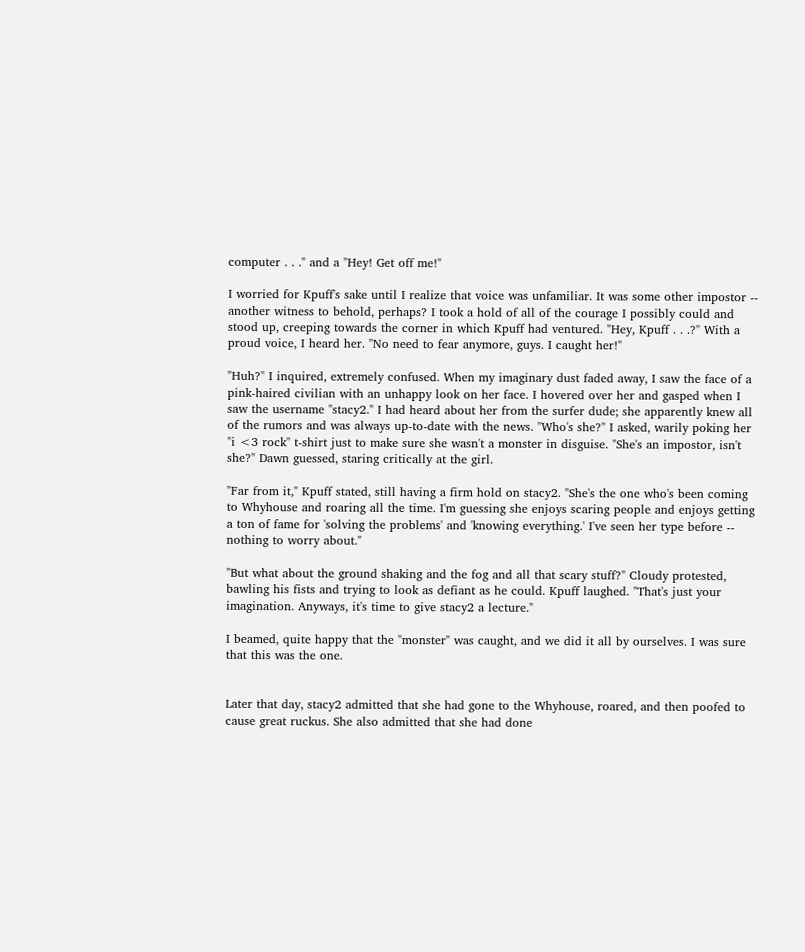computer . . ." and a "Hey! Get off me!"

I worried for Kpuff's sake until I realize that voice was unfamiliar. It was some other impostor -- another witness to behold, perhaps? I took a hold of all of the courage I possibly could and stood up, creeping towards the corner in which Kpuff had ventured. "Hey, Kpuff . . .?" With a proud voice, I heard her. "No need to fear anymore, guys. I caught her!"

"Huh?" I inquired, extremely confused. When my imaginary dust faded away, I saw the face of a pink-haired civilian with an unhappy look on her face. I hovered over her and gasped when I saw the username "stacy2." I had heard about her from the surfer dude; she apparently knew all of the rumors and was always up-to-date with the news. "Who's she?" I asked, warily poking her "i <3 rock" t-shirt just to make sure she wasn't a monster in disguise. "She's an impostor, isn't she?" Dawn guessed, staring critically at the girl.

"Far from it," Kpuff stated, still having a firm hold on stacy2. "She's the one who's been coming to Whyhouse and roaring all the time. I'm guessing she enjoys scaring people and enjoys getting a ton of fame for 'solving the problems' and 'knowing everything.' I've seen her type before -- nothing to worry about."

"But what about the ground shaking and the fog and all that scary stuff?" Cloudy protested, bawling his fists and trying to look as defiant as he could. Kpuff laughed. "That's just your imagination. Anyways, it's time to give stacy2 a lecture."

I beamed, quite happy that the "monster" was caught, and we did it all by ourselves. I was sure that this was the one.


Later that day, stacy2 admitted that she had gone to the Whyhouse, roared, and then poofed to cause great ruckus. She also admitted that she had done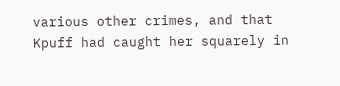various other crimes, and that Kpuff had caught her squarely in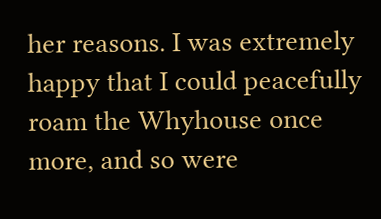her reasons. I was extremely happy that I could peacefully roam the Whyhouse once more, and so were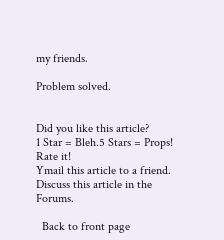my friends.

Problem solved.


Did you like this article?
1 Star = Bleh.5 Stars = Props!
Rate it!
Ymail this article to a friend.
Discuss this article in the Forums.

  Back to front page